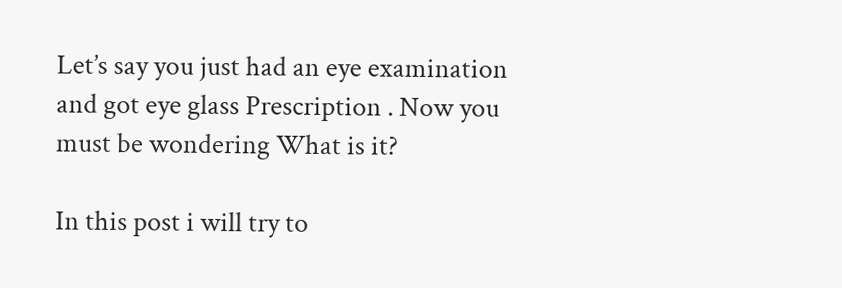Let’s say you just had an eye examination and got eye glass Prescription . Now you must be wondering What is it?

In this post i will try to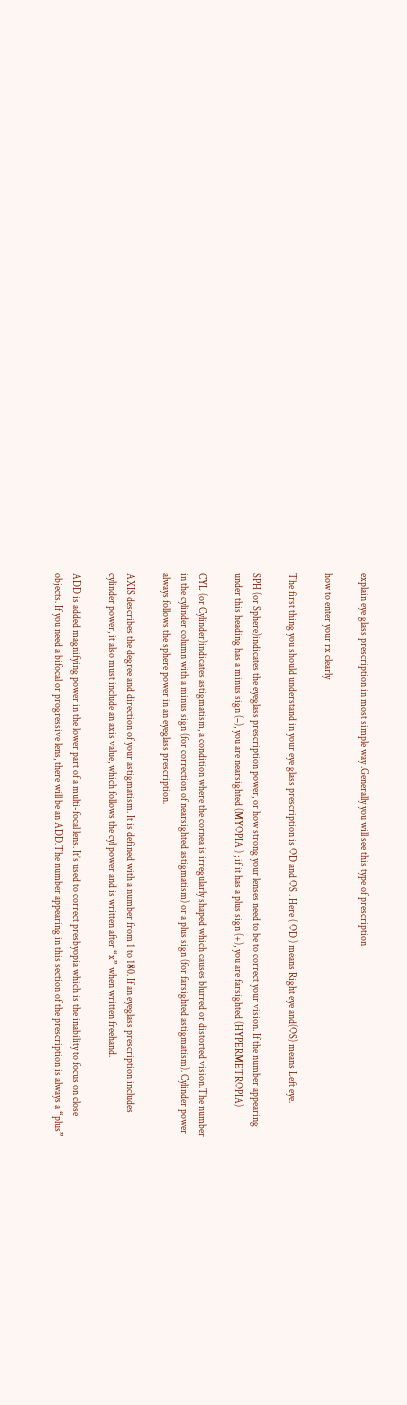explain eye glass prescription in most simple way .Generally you will see this type of prescription

how to enter your rx clearly

The first thing you should understand in your eye glass prescription is OD and OS . Here ( OD ) means Right eye and(OS) means Left eye.

SPH (or Sphere)indicates the eyeglass prescription power, or how strong your lenses need to be to correct your vision. If the number appearing under this heading has a minus sign (–), you are nearsighted (MYOPIA ) ; if it has a plus sign (+), you are farsighted (HYPERMETROPIA)

CYL (or Cylinder)indicates astigmatism, a condition where the cornea is irregularly shaped which causes blurred or distorted vision.The number in the cylinder column with a minus sign (for correction of nearsighted astigmatism) or a plus sign (for farsighted astigmatism). Cylinder power always follows the sphere power in an eyeglass prescription.

AXIS describes the degree and direction of your astigmatism. It is defined with a number from 1 to 180. If an eyeglass prescription includes cylinder power, it also must include an axis value, which follows the cyl power and is written after “x” when written freehand.

ADD is added magnifying power in the lower part of a multi-focal lens. It’s used to correct presbyopia which is the inability to focus on close objects. If you need a bifocal or progressive lens, there will be an ADD.The number appearing in this section of the prescription is always a “plus”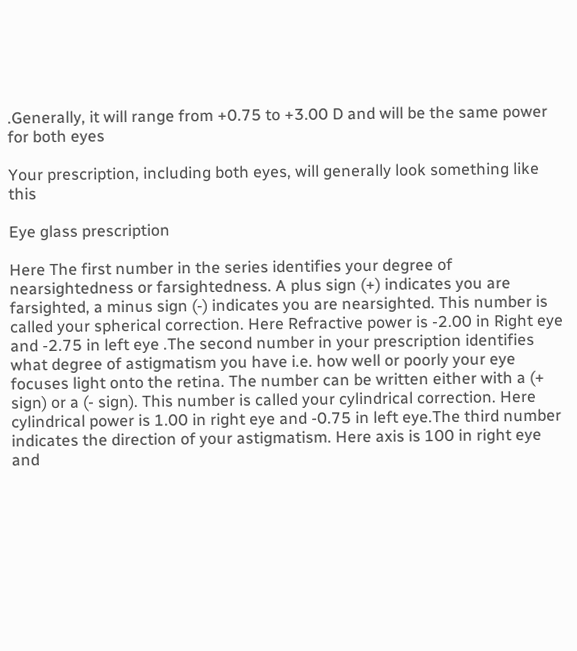.Generally, it will range from +0.75 to +3.00 D and will be the same power for both eyes

Your prescription, including both eyes, will generally look something like this

Eye glass prescription

Here The first number in the series identifies your degree of nearsightedness or farsightedness. A plus sign (+) indicates you are farsighted, a minus sign (-) indicates you are nearsighted. This number is called your spherical correction. Here Refractive power is -2.00 in Right eye and -2.75 in left eye .The second number in your prescription identifies what degree of astigmatism you have i.e. how well or poorly your eye focuses light onto the retina. The number can be written either with a (+ sign) or a (- sign). This number is called your cylindrical correction. Here cylindrical power is 1.00 in right eye and -0.75 in left eye.The third number indicates the direction of your astigmatism. Here axis is 100 in right eye and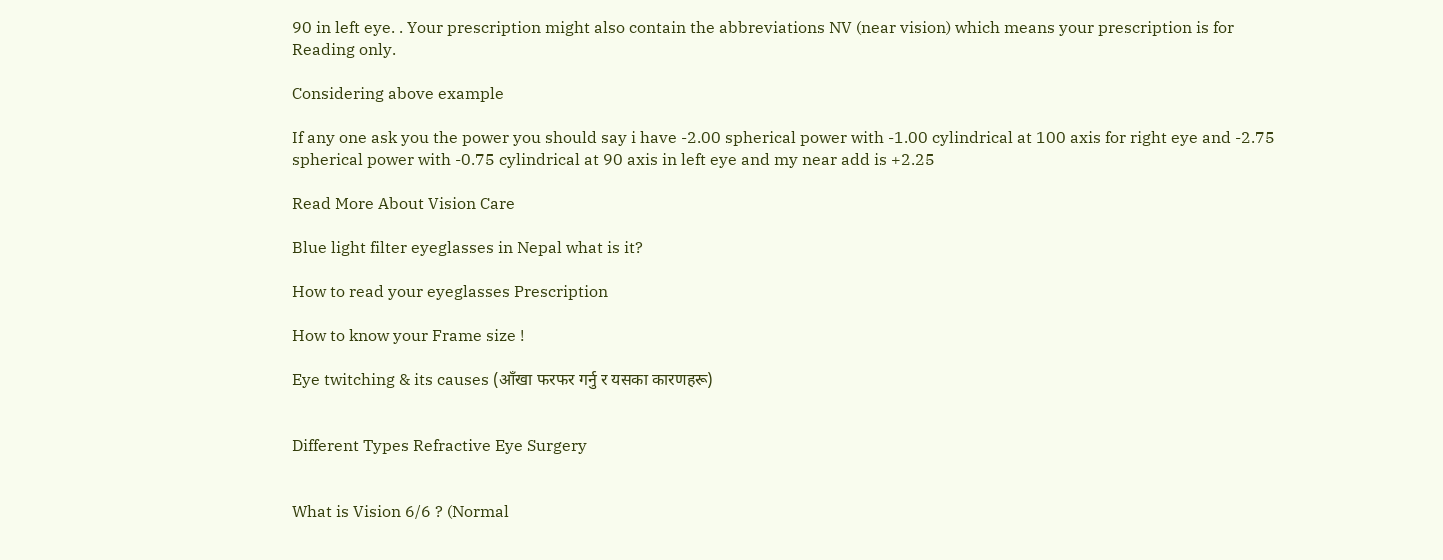90 in left eye. . Your prescription might also contain the abbreviations NV (near vision) which means your prescription is for Reading only.

Considering above example

If any one ask you the power you should say i have -2.00 spherical power with -1.00 cylindrical at 100 axis for right eye and -2.75 spherical power with -0.75 cylindrical at 90 axis in left eye and my near add is +2.25

Read More About Vision Care

Blue light filter eyeglasses in Nepal what is it?

How to read your eyeglasses Prescription

How to know your Frame size !

Eye twitching & its causes (आँखा फरफर गर्नु र यसका कारणहरू)


Different Types Refractive Eye Surgery


What is Vision 6/6 ? (Normal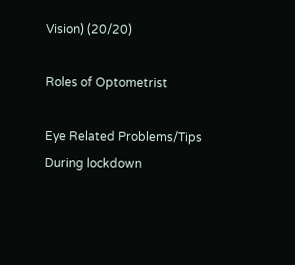Vision) (20/20)

Roles of Optometrist

Eye Related Problems/Tips During lockdown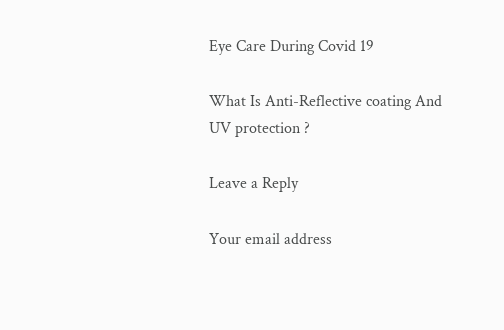Eye Care During Covid 19

What Is Anti-Reflective coating And UV protection ?

Leave a Reply

Your email address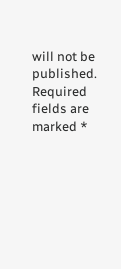will not be published. Required fields are marked *